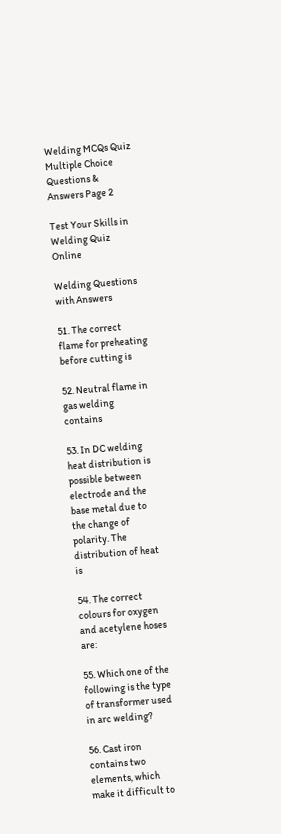Welding MCQs Quiz Multiple Choice Questions & Answers Page 2

Test Your Skills in Welding Quiz Online

Welding Questions with Answers

51. The correct flame for preheating before cutting is

52. Neutral flame in gas welding contains

53. In DC welding heat distribution is possible between electrode and the base metal due to the change of polarity. The distribution of heat is

54. The correct colours for oxygen and acetylene hoses are:

55. Which one of the following is the type of transformer used in arc welding?

56. Cast iron contains two elements, which make it difficult to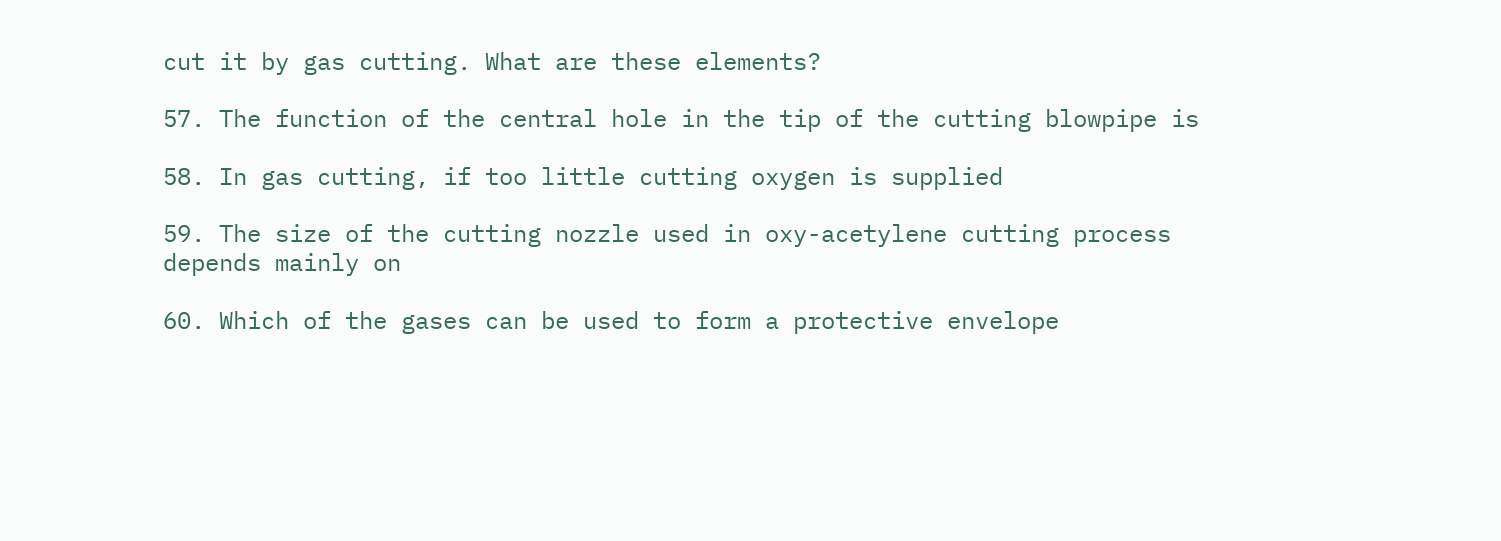cut it by gas cutting. What are these elements?

57. The function of the central hole in the tip of the cutting blowpipe is

58. In gas cutting, if too little cutting oxygen is supplied

59. The size of the cutting nozzle used in oxy-acetylene cutting process depends mainly on

60. Which of the gases can be used to form a protective envelope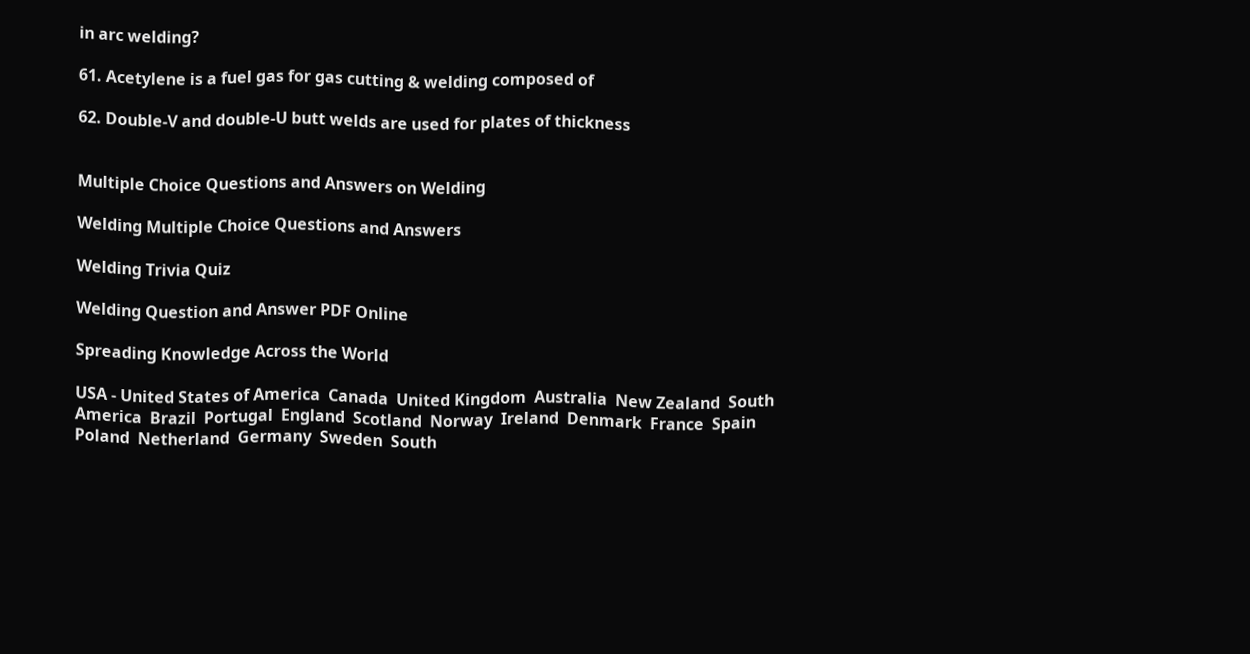in arc welding?

61. Acetylene is a fuel gas for gas cutting & welding composed of

62. Double-V and double-U butt welds are used for plates of thickness


Multiple Choice Questions and Answers on Welding

Welding Multiple Choice Questions and Answers

Welding Trivia Quiz

Welding Question and Answer PDF Online

Spreading Knowledge Across the World

USA - United States of America  Canada  United Kingdom  Australia  New Zealand  South America  Brazil  Portugal  England  Scotland  Norway  Ireland  Denmark  France  Spain  Poland  Netherland  Germany  Sweden  South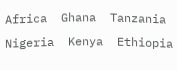Africa  Ghana  Tanzania  Nigeria  Kenya  Ethiopia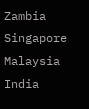Zambia  Singapore  Malaysia  India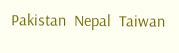Pakistan  Nepal  Taiwan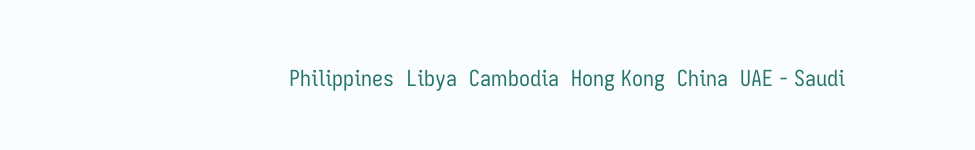Philippines  Libya  Cambodia  Hong Kong  China  UAE - Saudi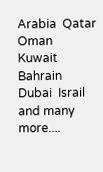Arabia  Qatar  Oman  Kuwait  Bahrain  Dubai  Israil  and many more....